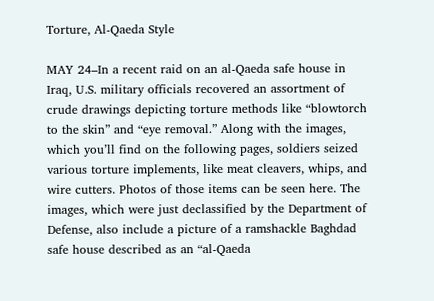Torture, Al-Qaeda Style

MAY 24–In a recent raid on an al-Qaeda safe house in Iraq, U.S. military officials recovered an assortment of crude drawings depicting torture methods like “blowtorch to the skin” and “eye removal.” Along with the images, which you’ll find on the following pages, soldiers seized various torture implements, like meat cleavers, whips, and wire cutters. Photos of those items can be seen here. The images, which were just declassified by the Department of Defense, also include a picture of a ramshackle Baghdad safe house described as an “al-Qaeda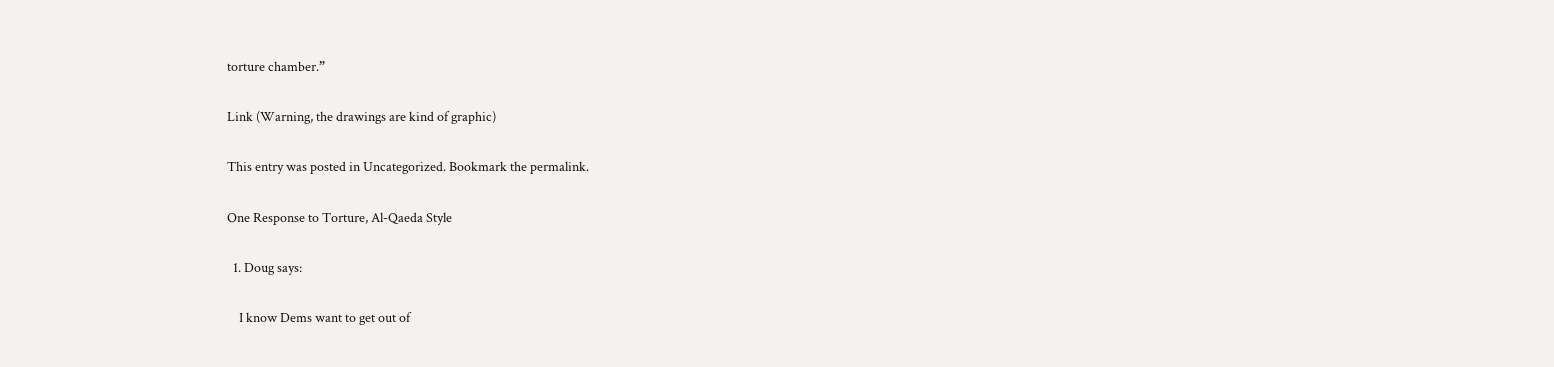torture chamber.”

Link (Warning, the drawings are kind of graphic)

This entry was posted in Uncategorized. Bookmark the permalink.

One Response to Torture, Al-Qaeda Style

  1. Doug says:

    I know Dems want to get out of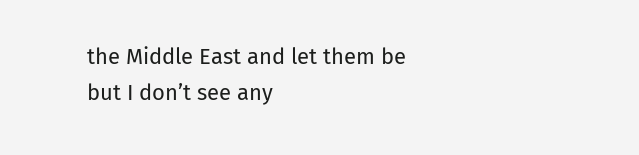the Middle East and let them be but I don’t see any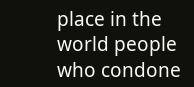place in the world people who condone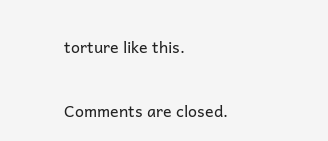torture like this.

Comments are closed.